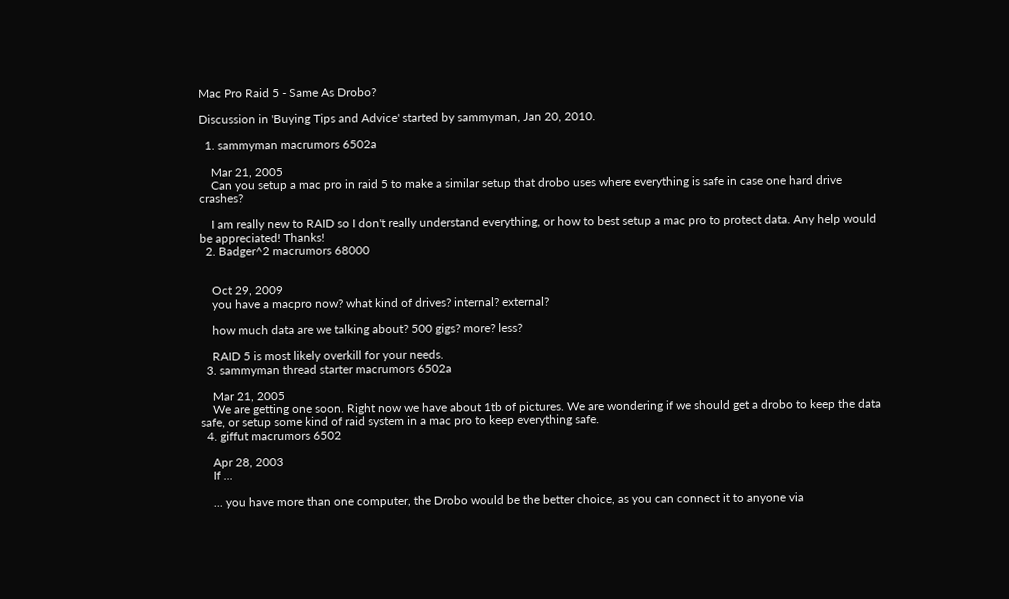Mac Pro Raid 5 - Same As Drobo?

Discussion in 'Buying Tips and Advice' started by sammyman, Jan 20, 2010.

  1. sammyman macrumors 6502a

    Mar 21, 2005
    Can you setup a mac pro in raid 5 to make a similar setup that drobo uses where everything is safe in case one hard drive crashes?

    I am really new to RAID so I don't really understand everything, or how to best setup a mac pro to protect data. Any help would be appreciated! Thanks!
  2. Badger^2 macrumors 68000


    Oct 29, 2009
    you have a macpro now? what kind of drives? internal? external?

    how much data are we talking about? 500 gigs? more? less?

    RAID 5 is most likely overkill for your needs.
  3. sammyman thread starter macrumors 6502a

    Mar 21, 2005
    We are getting one soon. Right now we have about 1tb of pictures. We are wondering if we should get a drobo to keep the data safe, or setup some kind of raid system in a mac pro to keep everything safe.
  4. giffut macrumors 6502

    Apr 28, 2003
    If ...

    ... you have more than one computer, the Drobo would be the better choice, as you can connect it to anyone via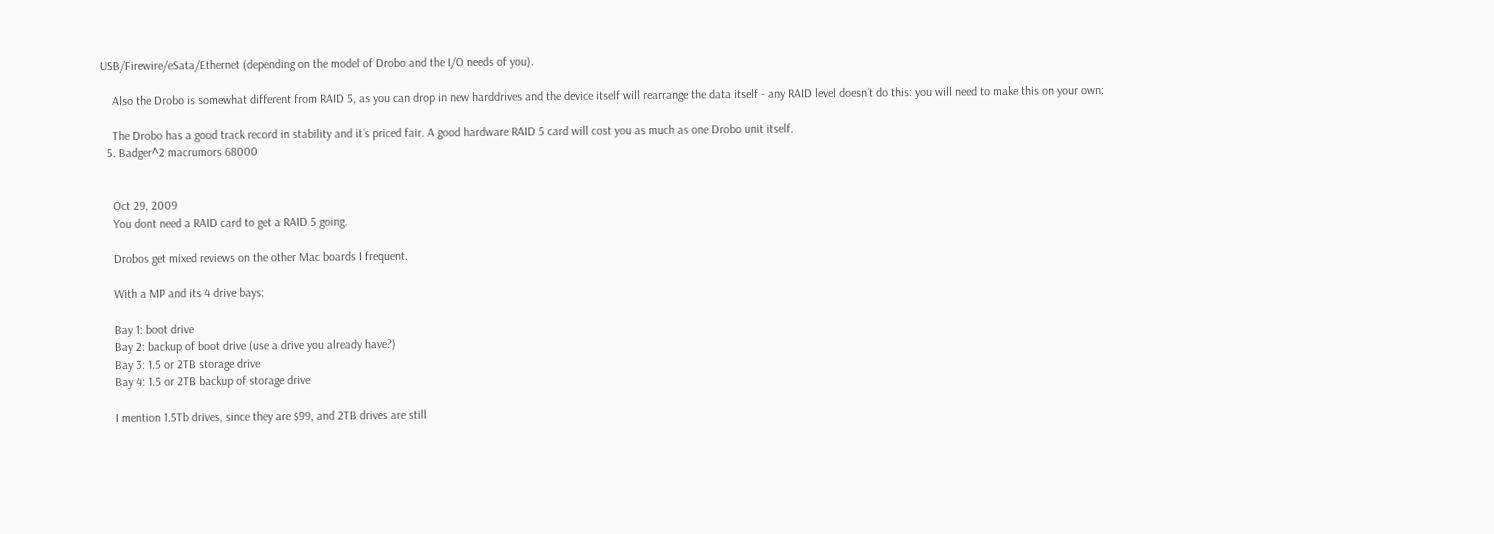USB/Firewire/eSata/Ethernet (depending on the model of Drobo and the I/O needs of you).

    Also the Drobo is somewhat different from RAID 5, as you can drop in new harddrives and the device itself will rearrange the data itself - any RAID level doesn´t do this: you will need to make this on your own:

    The Drobo has a good track record in stability and it´s priced fair. A good hardware RAID 5 card will cost you as much as one Drobo unit itself.
  5. Badger^2 macrumors 68000


    Oct 29, 2009
    You dont need a RAID card to get a RAID 5 going.

    Drobos get mixed reviews on the other Mac boards I frequent.

    With a MP and its 4 drive bays:

    Bay 1: boot drive
    Bay 2: backup of boot drive (use a drive you already have?)
    Bay 3: 1.5 or 2TB storage drive
    Bay 4: 1.5 or 2TB backup of storage drive

    I mention 1.5Tb drives, since they are $99, and 2TB drives are still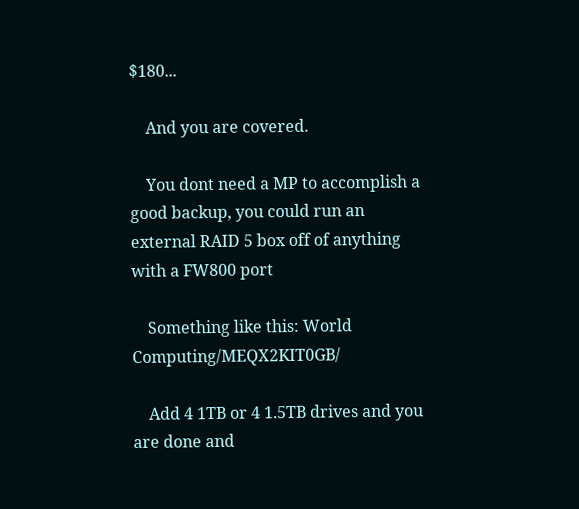$180...

    And you are covered.

    You dont need a MP to accomplish a good backup, you could run an external RAID 5 box off of anything with a FW800 port

    Something like this: World Computing/MEQX2KIT0GB/

    Add 4 1TB or 4 1.5TB drives and you are done and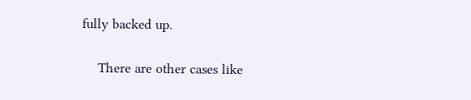fully backed up.

    There are other cases like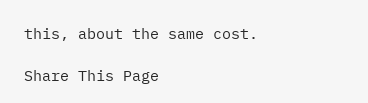this, about the same cost.

Share This Page